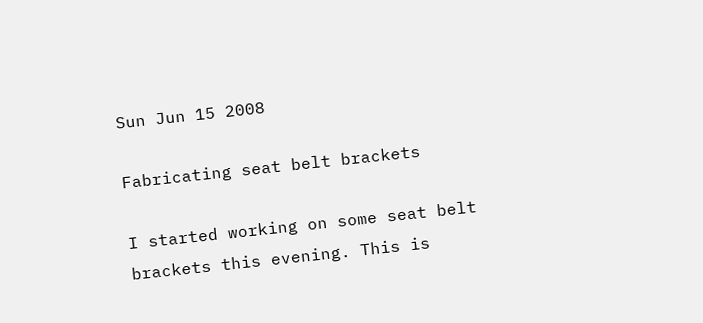Sun Jun 15 2008

Fabricating seat belt brackets

I started working on some seat belt brackets this evening. This is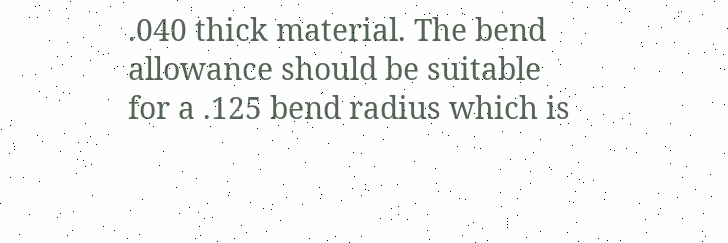.040 thick material. The bend allowance should be suitable for a .125 bend radius which is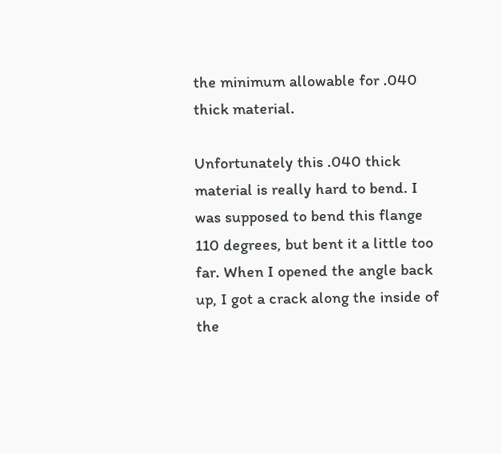the minimum allowable for .040 thick material.

Unfortunately this .040 thick material is really hard to bend. I was supposed to bend this flange 110 degrees, but bent it a little too far. When I opened the angle back up, I got a crack along the inside of the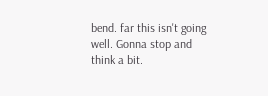bend. far this isn't going well. Gonna stop and think a bit.